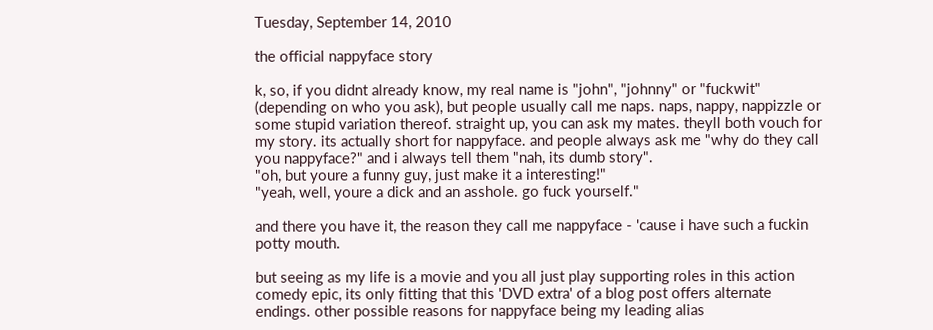Tuesday, September 14, 2010

the official nappyface story

k, so, if you didnt already know, my real name is "john", "johnny" or "fuckwit" (depending on who you ask), but people usually call me naps. naps, nappy, nappizzle or some stupid variation thereof. straight up, you can ask my mates. theyll both vouch for my story. its actually short for nappyface. and people always ask me "why do they call you nappyface?" and i always tell them "nah, its dumb story".
"oh, but youre a funny guy, just make it a interesting!"
"yeah, well, youre a dick and an asshole. go fuck yourself."

and there you have it, the reason they call me nappyface - 'cause i have such a fuckin potty mouth.

but seeing as my life is a movie and you all just play supporting roles in this action comedy epic, its only fitting that this 'DVD extra' of a blog post offers alternate endings. other possible reasons for nappyface being my leading alias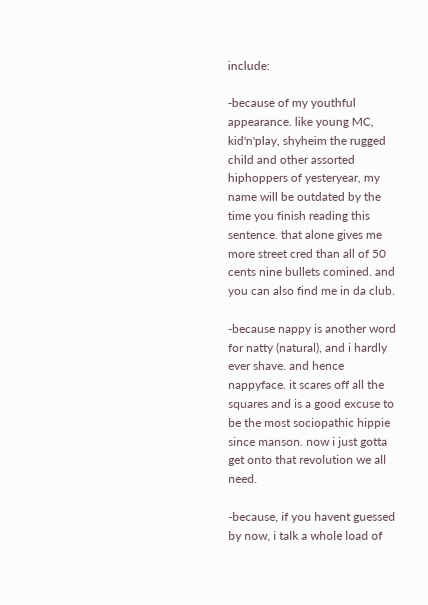include:

-because of my youthful appearance. like young MC, kid'n'play, shyheim the rugged child and other assorted hiphoppers of yesteryear, my name will be outdated by the time you finish reading this sentence. that alone gives me more street cred than all of 50 cents nine bullets comined. and you can also find me in da club.

-because nappy is another word for natty (natural), and i hardly ever shave. and hence nappyface. it scares off all the squares and is a good excuse to be the most sociopathic hippie since manson. now i just gotta get onto that revolution we all need.

-because, if you havent guessed by now, i talk a whole load of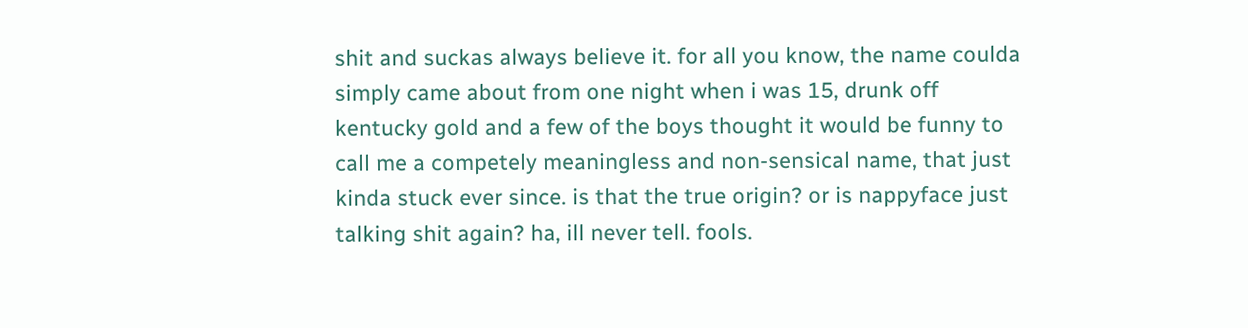shit and suckas always believe it. for all you know, the name coulda simply came about from one night when i was 15, drunk off kentucky gold and a few of the boys thought it would be funny to call me a competely meaningless and non-sensical name, that just kinda stuck ever since. is that the true origin? or is nappyface just talking shit again? ha, ill never tell. fools.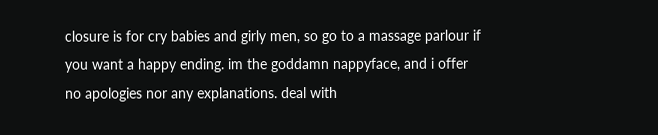closure is for cry babies and girly men, so go to a massage parlour if you want a happy ending. im the goddamn nappyface, and i offer no apologies nor any explanations. deal with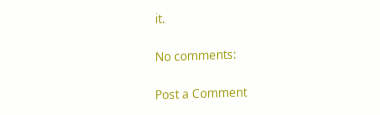it.

No comments:

Post a Comment